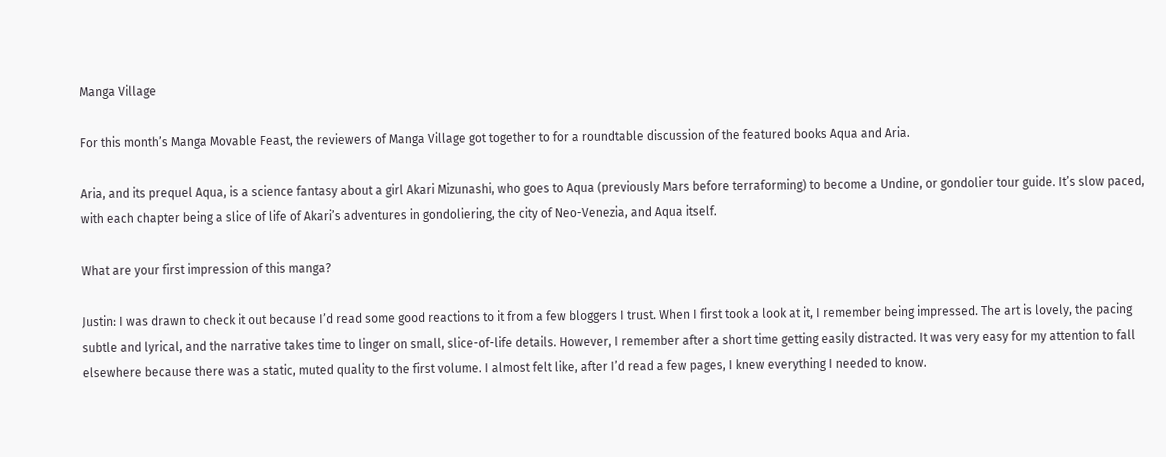Manga Village

For this month’s Manga Movable Feast, the reviewers of Manga Village got together to for a roundtable discussion of the featured books Aqua and Aria.

Aria, and its prequel Aqua, is a science fantasy about a girl Akari Mizunashi, who goes to Aqua (previously Mars before terraforming) to become a Undine, or gondolier tour guide. It’s slow paced, with each chapter being a slice of life of Akari’s adventures in gondoliering, the city of Neo-Venezia, and Aqua itself.

What are your first impression of this manga?

Justin: I was drawn to check it out because I’d read some good reactions to it from a few bloggers I trust. When I first took a look at it, I remember being impressed. The art is lovely, the pacing subtle and lyrical, and the narrative takes time to linger on small, slice-of-life details. However, I remember after a short time getting easily distracted. It was very easy for my attention to fall elsewhere because there was a static, muted quality to the first volume. I almost felt like, after I’d read a few pages, I knew everything I needed to know.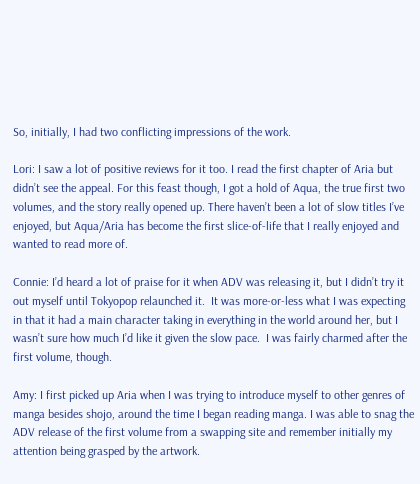So, initially, I had two conflicting impressions of the work.

Lori: I saw a lot of positive reviews for it too. I read the first chapter of Aria but didn’t see the appeal. For this feast though, I got a hold of Aqua, the true first two volumes, and the story really opened up. There haven’t been a lot of slow titles I’ve enjoyed, but Aqua/Aria has become the first slice-of-life that I really enjoyed and wanted to read more of.

Connie: I’d heard a lot of praise for it when ADV was releasing it, but I didn’t try it out myself until Tokyopop relaunched it.  It was more-or-less what I was expecting in that it had a main character taking in everything in the world around her, but I wasn’t sure how much I’d like it given the slow pace.  I was fairly charmed after the first volume, though.

Amy: I first picked up Aria when I was trying to introduce myself to other genres of manga besides shojo, around the time I began reading manga. I was able to snag the ADV release of the first volume from a swapping site and remember initially my attention being grasped by the artwork.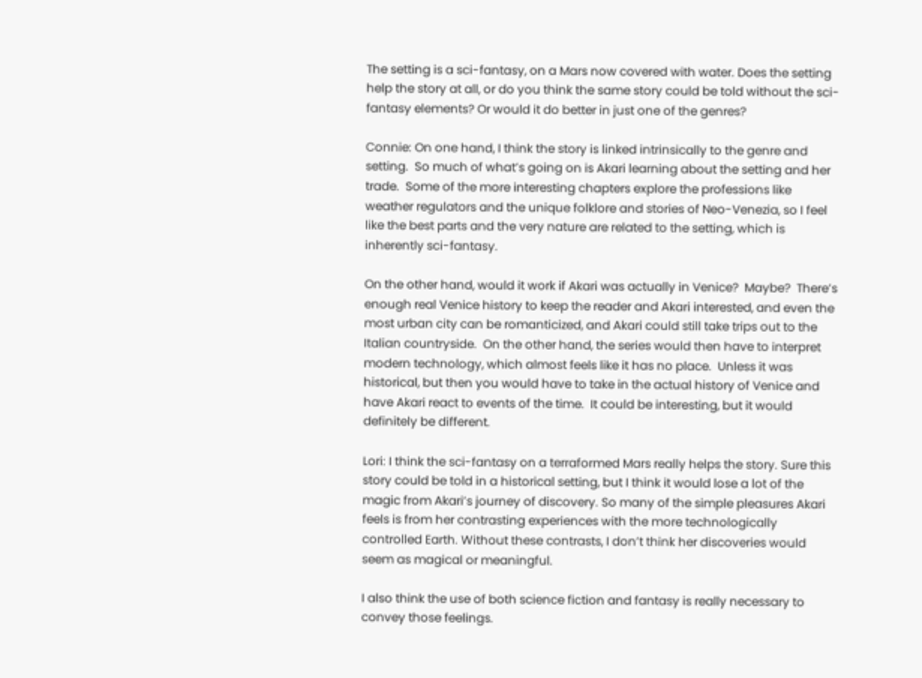The setting is a sci-fantasy, on a Mars now covered with water. Does the setting help the story at all, or do you think the same story could be told without the sci-fantasy elements? Or would it do better in just one of the genres?

Connie: On one hand, I think the story is linked intrinsically to the genre and setting.  So much of what’s going on is Akari learning about the setting and her trade.  Some of the more interesting chapters explore the professions like weather regulators and the unique folklore and stories of Neo-Venezia, so I feel like the best parts and the very nature are related to the setting, which is inherently sci-fantasy.

On the other hand, would it work if Akari was actually in Venice?  Maybe?  There’s enough real Venice history to keep the reader and Akari interested, and even the most urban city can be romanticized, and Akari could still take trips out to the Italian countryside.  On the other hand, the series would then have to interpret modern technology, which almost feels like it has no place.  Unless it was historical, but then you would have to take in the actual history of Venice and have Akari react to events of the time.  It could be interesting, but it would definitely be different.

Lori: I think the sci-fantasy on a terraformed Mars really helps the story. Sure this story could be told in a historical setting, but I think it would lose a lot of the magic from Akari’s journey of discovery. So many of the simple pleasures Akari feels is from her contrasting experiences with the more technologically controlled Earth. Without these contrasts, I don’t think her discoveries would seem as magical or meaningful.

I also think the use of both science fiction and fantasy is really necessary to convey those feelings.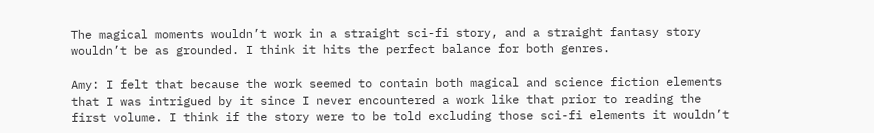The magical moments wouldn’t work in a straight sci-fi story, and a straight fantasy story wouldn’t be as grounded. I think it hits the perfect balance for both genres.

Amy: I felt that because the work seemed to contain both magical and science fiction elements that I was intrigued by it since I never encountered a work like that prior to reading the first volume. I think if the story were to be told excluding those sci-fi elements it wouldn’t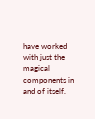have worked with just the magical components in and of itself.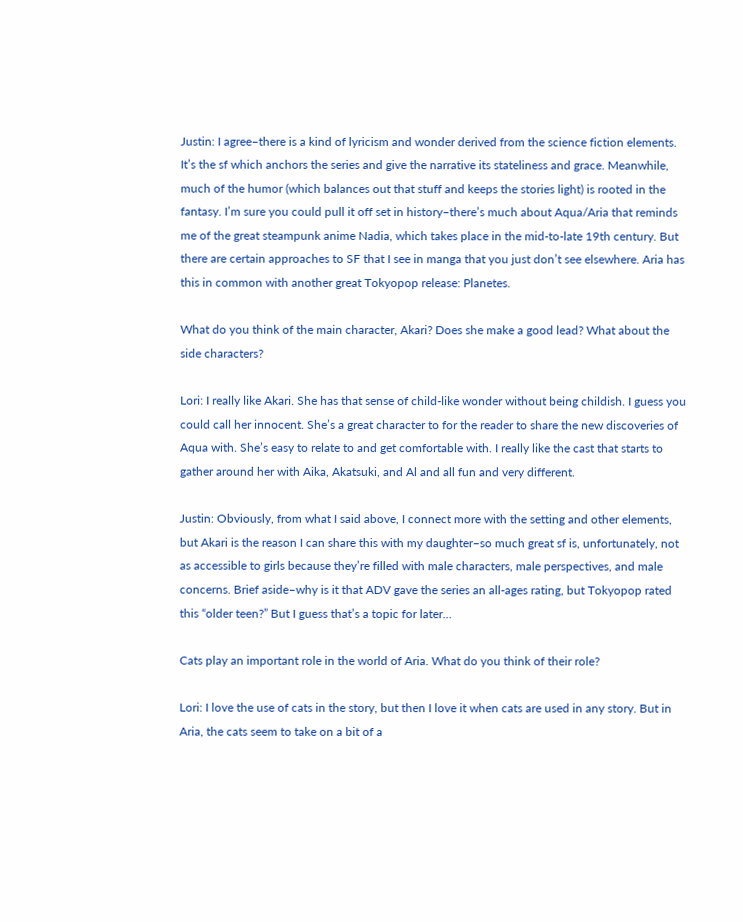Justin: I agree–there is a kind of lyricism and wonder derived from the science fiction elements. It’s the sf which anchors the series and give the narrative its stateliness and grace. Meanwhile, much of the humor (which balances out that stuff and keeps the stories light) is rooted in the fantasy. I’m sure you could pull it off set in history–there’s much about Aqua/Aria that reminds me of the great steampunk anime Nadia, which takes place in the mid-to-late 19th century. But there are certain approaches to SF that I see in manga that you just don’t see elsewhere. Aria has this in common with another great Tokyopop release: Planetes.

What do you think of the main character, Akari? Does she make a good lead? What about the side characters?

Lori: I really like Akari. She has that sense of child-like wonder without being childish. I guess you could call her innocent. She’s a great character to for the reader to share the new discoveries of Aqua with. She’s easy to relate to and get comfortable with. I really like the cast that starts to gather around her with Aika, Akatsuki, and Al and all fun and very different.

Justin: Obviously, from what I said above, I connect more with the setting and other elements, but Akari is the reason I can share this with my daughter–so much great sf is, unfortunately, not as accessible to girls because they’re filled with male characters, male perspectives, and male concerns. Brief aside–why is it that ADV gave the series an all-ages rating, but Tokyopop rated this “older teen?” But I guess that’s a topic for later…

Cats play an important role in the world of Aria. What do you think of their role?

Lori: I love the use of cats in the story, but then I love it when cats are used in any story. But in Aria, the cats seem to take on a bit of a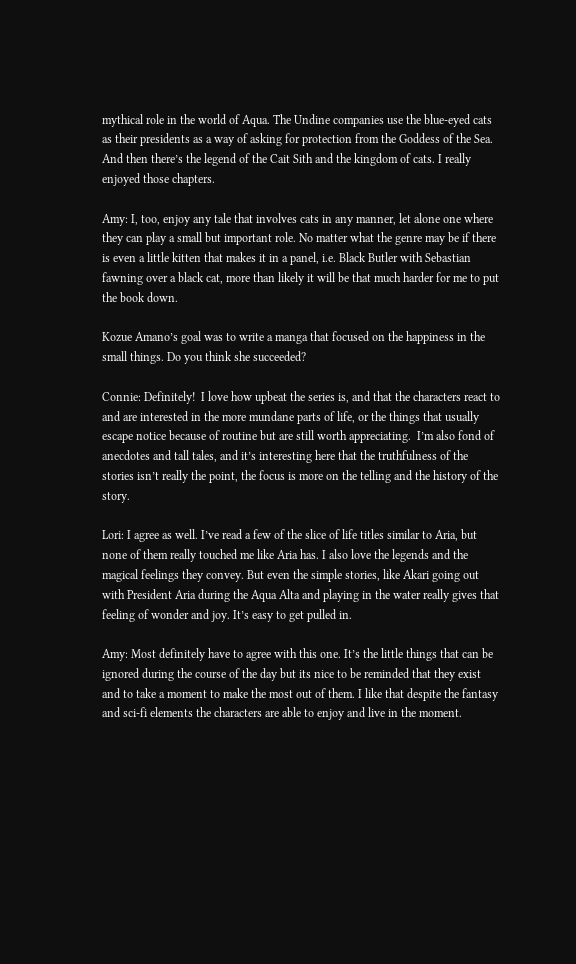mythical role in the world of Aqua. The Undine companies use the blue-eyed cats as their presidents as a way of asking for protection from the Goddess of the Sea. And then there’s the legend of the Cait Sith and the kingdom of cats. I really enjoyed those chapters.

Amy: I, too, enjoy any tale that involves cats in any manner, let alone one where they can play a small but important role. No matter what the genre may be if there is even a little kitten that makes it in a panel, i.e. Black Butler with Sebastian fawning over a black cat, more than likely it will be that much harder for me to put the book down.

Kozue Amano’s goal was to write a manga that focused on the happiness in the small things. Do you think she succeeded?

Connie: Definitely!  I love how upbeat the series is, and that the characters react to and are interested in the more mundane parts of life, or the things that usually escape notice because of routine but are still worth appreciating.  I’m also fond of anecdotes and tall tales, and it’s interesting here that the truthfulness of the stories isn’t really the point, the focus is more on the telling and the history of the story.

Lori: I agree as well. I’ve read a few of the slice of life titles similar to Aria, but none of them really touched me like Aria has. I also love the legends and the magical feelings they convey. But even the simple stories, like Akari going out with President Aria during the Aqua Alta and playing in the water really gives that feeling of wonder and joy. It’s easy to get pulled in.

Amy: Most definitely have to agree with this one. It’s the little things that can be ignored during the course of the day but its nice to be reminded that they exist and to take a moment to make the most out of them. I like that despite the fantasy and sci-fi elements the characters are able to enjoy and live in the moment.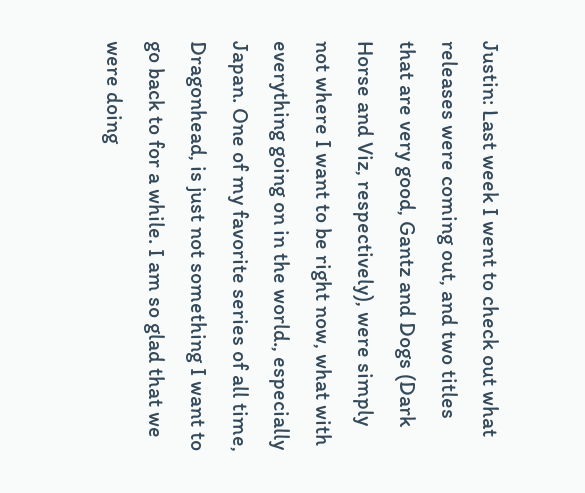Justin: Last week I went to check out what releases were coming out, and two titles that are very good, Gantz and Dogs (Dark Horse and Viz, respectively), were simply not where I want to be right now, what with everything going on in the world., especially Japan. One of my favorite series of all time, Dragonhead, is just not something I want to go back to for a while. I am so glad that we were doing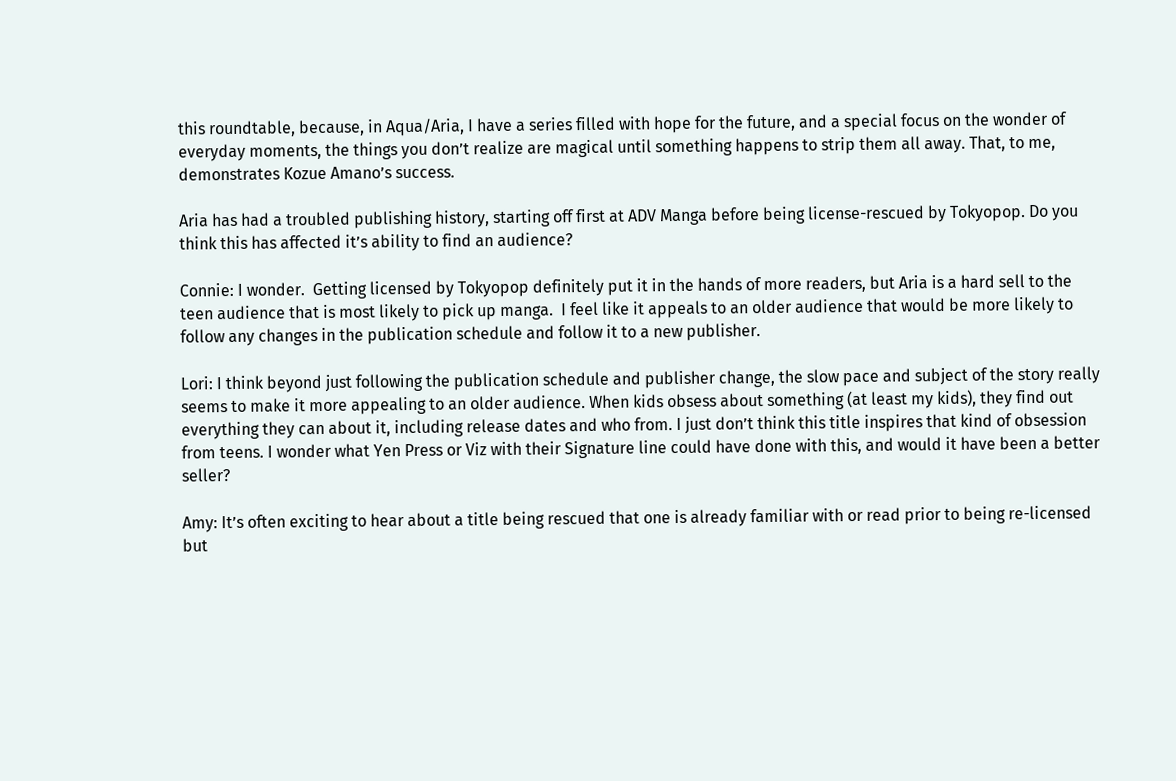this roundtable, because, in Aqua/Aria, I have a series filled with hope for the future, and a special focus on the wonder of everyday moments, the things you don’t realize are magical until something happens to strip them all away. That, to me, demonstrates Kozue Amano’s success.

Aria has had a troubled publishing history, starting off first at ADV Manga before being license-rescued by Tokyopop. Do you think this has affected it’s ability to find an audience?

Connie: I wonder.  Getting licensed by Tokyopop definitely put it in the hands of more readers, but Aria is a hard sell to the teen audience that is most likely to pick up manga.  I feel like it appeals to an older audience that would be more likely to follow any changes in the publication schedule and follow it to a new publisher.

Lori: I think beyond just following the publication schedule and publisher change, the slow pace and subject of the story really seems to make it more appealing to an older audience. When kids obsess about something (at least my kids), they find out everything they can about it, including release dates and who from. I just don’t think this title inspires that kind of obsession from teens. I wonder what Yen Press or Viz with their Signature line could have done with this, and would it have been a better seller?

Amy: It’s often exciting to hear about a title being rescued that one is already familiar with or read prior to being re-licensed but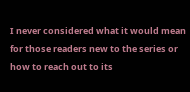I never considered what it would mean for those readers new to the series or how to reach out to its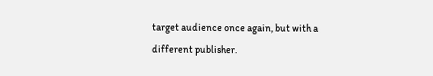target audience once again, but with a different publisher.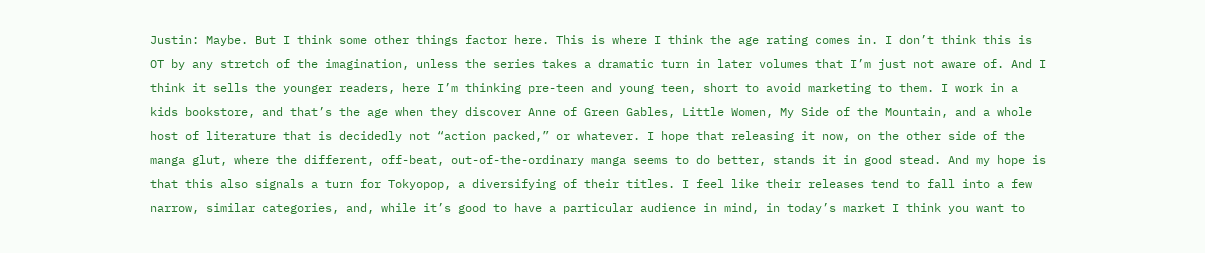Justin: Maybe. But I think some other things factor here. This is where I think the age rating comes in. I don’t think this is OT by any stretch of the imagination, unless the series takes a dramatic turn in later volumes that I’m just not aware of. And I think it sells the younger readers, here I’m thinking pre-teen and young teen, short to avoid marketing to them. I work in a kids bookstore, and that’s the age when they discover Anne of Green Gables, Little Women, My Side of the Mountain, and a whole host of literature that is decidedly not “action packed,” or whatever. I hope that releasing it now, on the other side of the manga glut, where the different, off-beat, out-of-the-ordinary manga seems to do better, stands it in good stead. And my hope is that this also signals a turn for Tokyopop, a diversifying of their titles. I feel like their releases tend to fall into a few narrow, similar categories, and, while it’s good to have a particular audience in mind, in today’s market I think you want to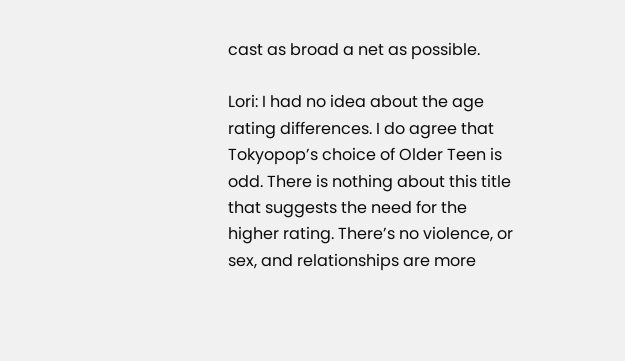cast as broad a net as possible.

Lori: I had no idea about the age rating differences. I do agree that Tokyopop’s choice of Older Teen is odd. There is nothing about this title that suggests the need for the higher rating. There’s no violence, or sex, and relationships are more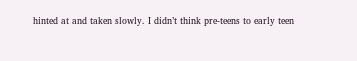hinted at and taken slowly. I didn’t think pre-teens to early teen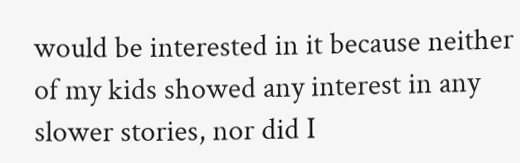would be interested in it because neither of my kids showed any interest in any slower stories, nor did I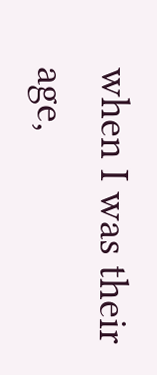when I was their age,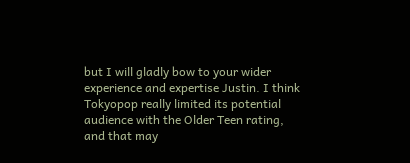but I will gladly bow to your wider experience and expertise Justin. I think Tokyopop really limited its potential audience with the Older Teen rating, and that may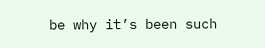be why it’s been such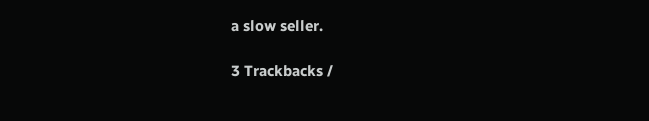a slow seller.

3 Trackbacks /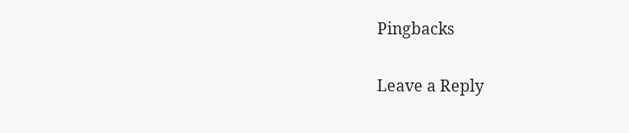Pingbacks

Leave a Reply